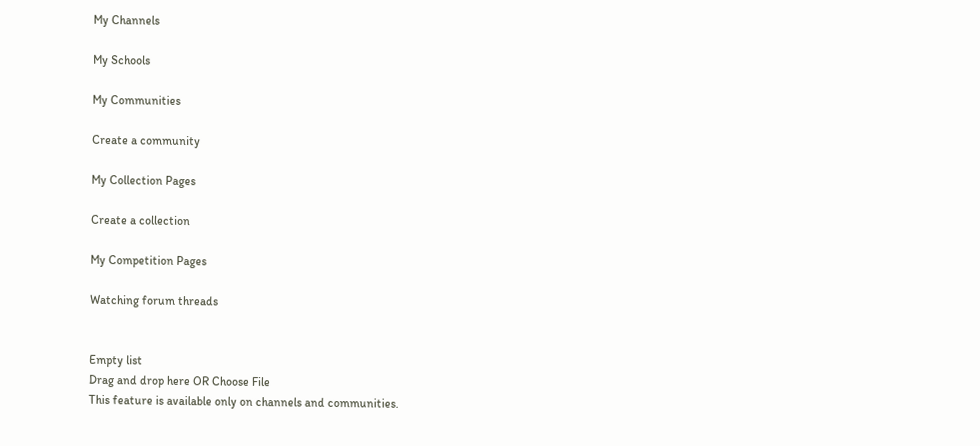My Channels

My Schools

My Communities

Create a community

My Collection Pages

Create a collection

My Competition Pages

Watching forum threads


Empty list
Drag and drop here OR Choose File
This feature is available only on channels and communities.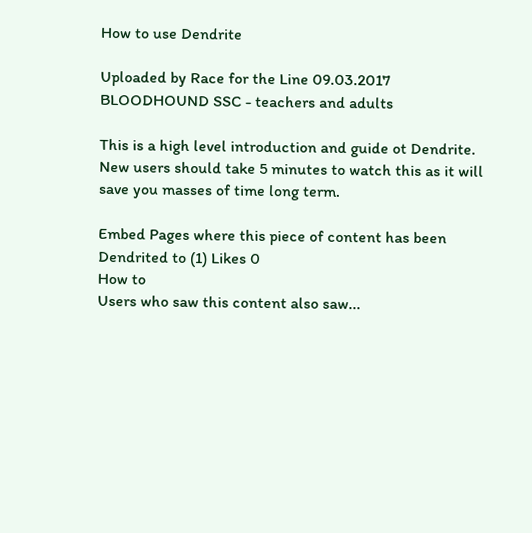How to use Dendrite

Uploaded by Race for the Line 09.03.2017
BLOODHOUND SSC - teachers and adults

This is a high level introduction and guide ot Dendrite. New users should take 5 minutes to watch this as it will save you masses of time long term.

Embed Pages where this piece of content has been Dendrited to (1) Likes 0
How to
Users who saw this content also saw...